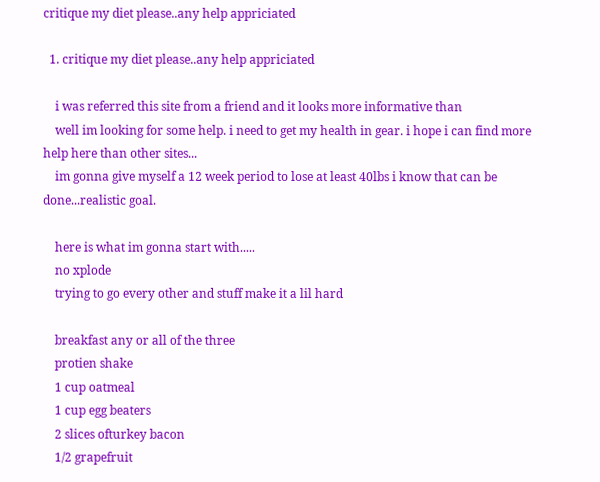critique my diet please..any help appriciated

  1. critique my diet please..any help appriciated

    i was referred this site from a friend and it looks more informative than
    well im looking for some help. i need to get my health in gear. i hope i can find more help here than other sites...
    im gonna give myself a 12 week period to lose at least 40lbs i know that can be done...realistic goal.

    here is what im gonna start with.....
    no xplode
    trying to go every other and stuff make it a lil hard

    breakfast any or all of the three
    protien shake
    1 cup oatmeal
    1 cup egg beaters
    2 slices ofturkey bacon
    1/2 grapefruit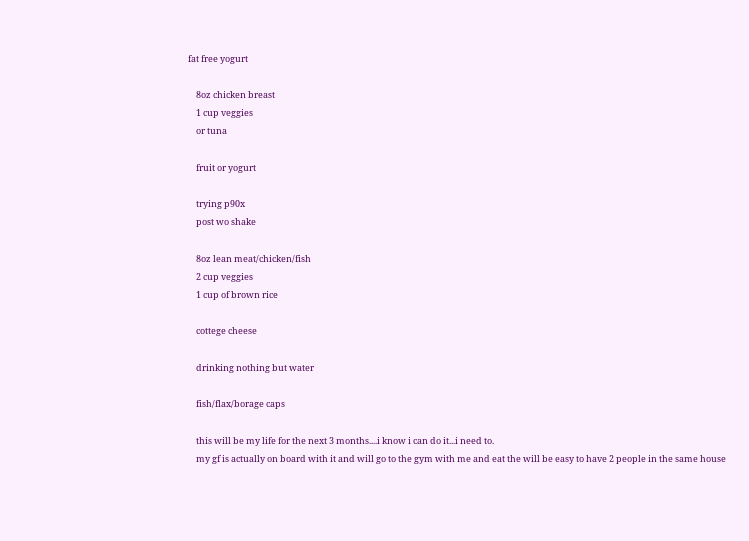fat free yogurt

    8oz chicken breast
    1 cup veggies
    or tuna

    fruit or yogurt

    trying p90x
    post wo shake

    8oz lean meat/chicken/fish
    2 cup veggies
    1 cup of brown rice

    cottege cheese

    drinking nothing but water

    fish/flax/borage caps

    this will be my life for the next 3 months....i know i can do it...i need to.
    my gf is actually on board with it and will go to the gym with me and eat the will be easy to have 2 people in the same house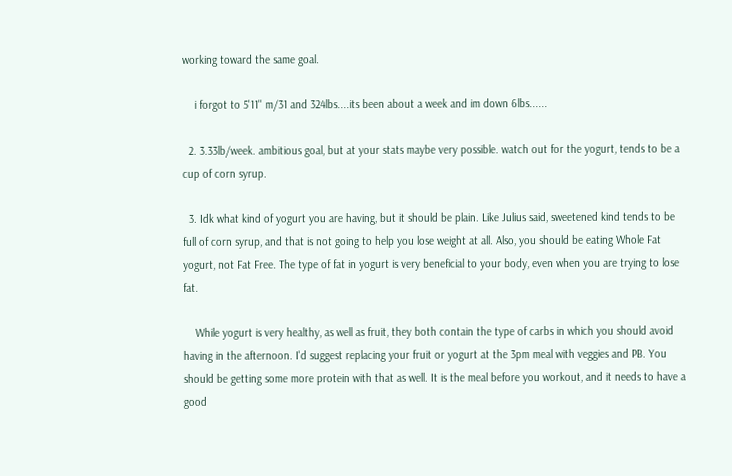working toward the same goal.

    i forgot to 5'11'' m/31 and 324lbs....its been about a week and im down 6lbs......

  2. 3.33lb/week. ambitious goal, but at your stats maybe very possible. watch out for the yogurt, tends to be a cup of corn syrup.

  3. Idk what kind of yogurt you are having, but it should be plain. Like Julius said, sweetened kind tends to be full of corn syrup, and that is not going to help you lose weight at all. Also, you should be eating Whole Fat yogurt, not Fat Free. The type of fat in yogurt is very beneficial to your body, even when you are trying to lose fat.

    While yogurt is very healthy, as well as fruit, they both contain the type of carbs in which you should avoid having in the afternoon. I'd suggest replacing your fruit or yogurt at the 3pm meal with veggies and PB. You should be getting some more protein with that as well. It is the meal before you workout, and it needs to have a good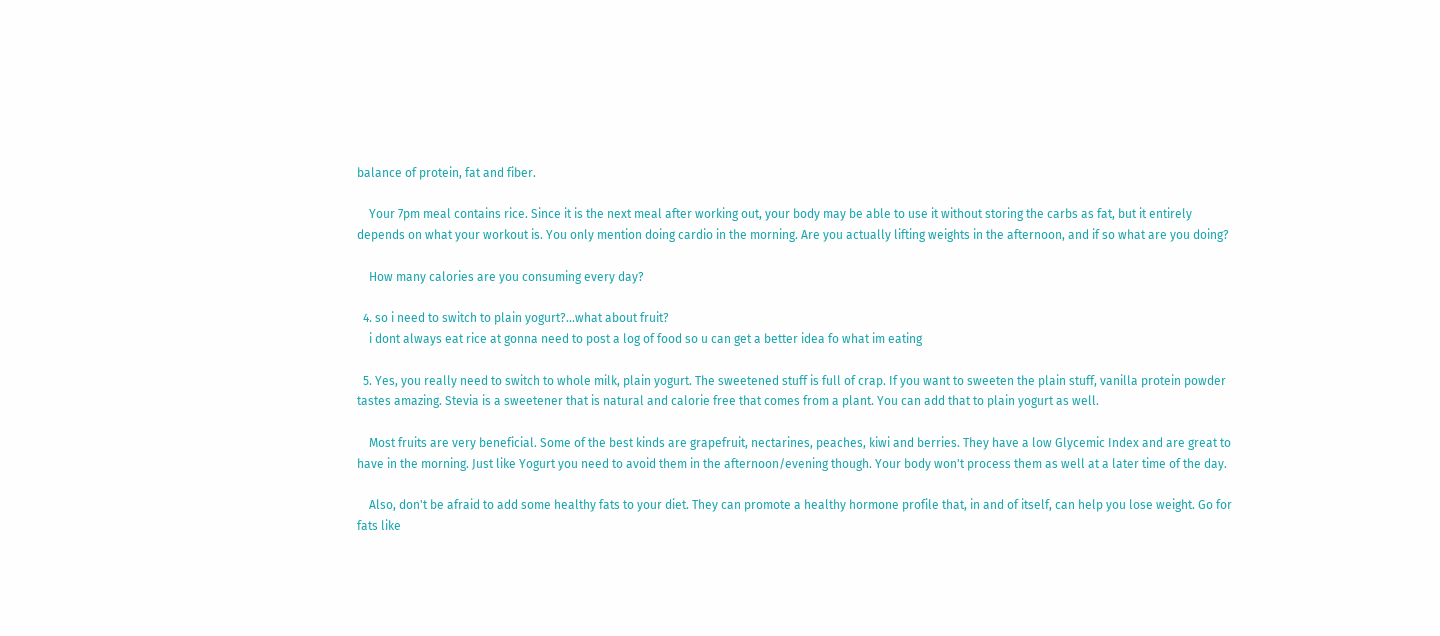balance of protein, fat and fiber.

    Your 7pm meal contains rice. Since it is the next meal after working out, your body may be able to use it without storing the carbs as fat, but it entirely depends on what your workout is. You only mention doing cardio in the morning. Are you actually lifting weights in the afternoon, and if so what are you doing?

    How many calories are you consuming every day?

  4. so i need to switch to plain yogurt?...what about fruit?
    i dont always eat rice at gonna need to post a log of food so u can get a better idea fo what im eating

  5. Yes, you really need to switch to whole milk, plain yogurt. The sweetened stuff is full of crap. If you want to sweeten the plain stuff, vanilla protein powder tastes amazing. Stevia is a sweetener that is natural and calorie free that comes from a plant. You can add that to plain yogurt as well.

    Most fruits are very beneficial. Some of the best kinds are grapefruit, nectarines, peaches, kiwi and berries. They have a low Glycemic Index and are great to have in the morning. Just like Yogurt you need to avoid them in the afternoon/evening though. Your body won't process them as well at a later time of the day.

    Also, don't be afraid to add some healthy fats to your diet. They can promote a healthy hormone profile that, in and of itself, can help you lose weight. Go for fats like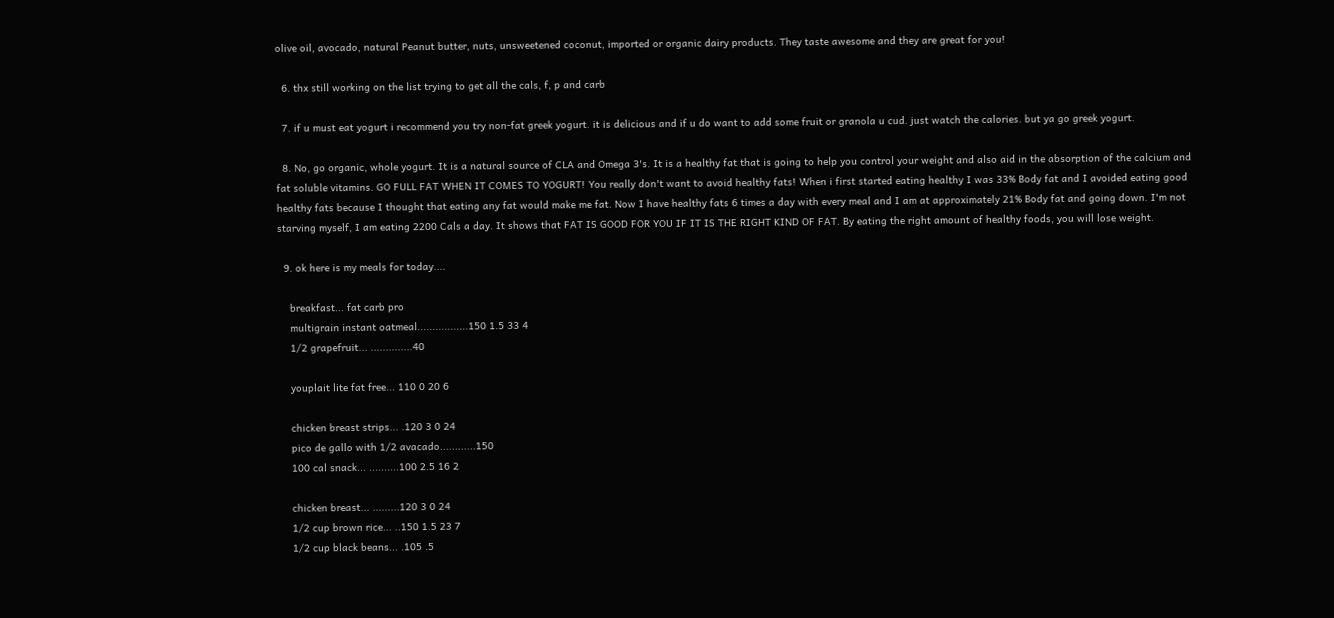olive oil, avocado, natural Peanut butter, nuts, unsweetened coconut, imported or organic dairy products. They taste awesome and they are great for you!

  6. thx still working on the list trying to get all the cals, f, p and carb

  7. if u must eat yogurt i recommend you try non-fat greek yogurt. it is delicious and if u do want to add some fruit or granola u cud. just watch the calories. but ya go greek yogurt.

  8. No, go organic, whole yogurt. It is a natural source of CLA and Omega 3's. It is a healthy fat that is going to help you control your weight and also aid in the absorption of the calcium and fat soluble vitamins. GO FULL FAT WHEN IT COMES TO YOGURT! You really don't want to avoid healthy fats! When i first started eating healthy I was 33% Body fat and I avoided eating good healthy fats because I thought that eating any fat would make me fat. Now I have healthy fats 6 times a day with every meal and I am at approximately 21% Body fat and going down. I'm not starving myself, I am eating 2200 Cals a day. It shows that FAT IS GOOD FOR YOU IF IT IS THE RIGHT KIND OF FAT. By eating the right amount of healthy foods, you will lose weight.

  9. ok here is my meals for today....

    breakfast... fat carb pro
    multigrain instant oatmeal.................150 1.5 33 4
    1/2 grapefruit... ..............40

    youplait lite fat free... 110 0 20 6

    chicken breast strips... .120 3 0 24
    pico de gallo with 1/2 avacado............150
    100 cal snack... ..........100 2.5 16 2

    chicken breast... .........120 3 0 24
    1/2 cup brown rice... ..150 1.5 23 7
    1/2 cup black beans... .105 .5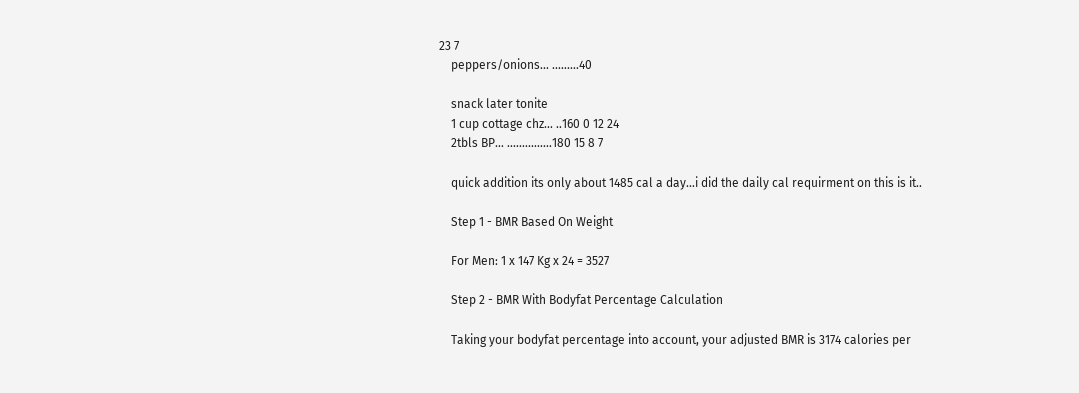23 7
    peppers/onions... .........40

    snack later tonite
    1 cup cottage chz... ..160 0 12 24
    2tbls BP... ...............180 15 8 7

    quick addition its only about 1485 cal a day...i did the daily cal requirment on this is it..

    Step 1 - BMR Based On Weight

    For Men: 1 x 147 Kg x 24 = 3527

    Step 2 - BMR With Bodyfat Percentage Calculation

    Taking your bodyfat percentage into account, your adjusted BMR is 3174 calories per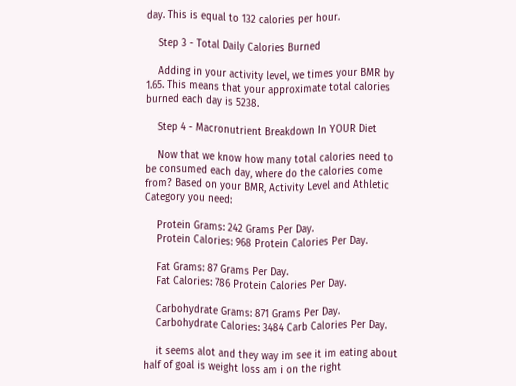day. This is equal to 132 calories per hour.

    Step 3 - Total Daily Calories Burned

    Adding in your activity level, we times your BMR by 1.65. This means that your approximate total calories burned each day is 5238.

    Step 4 - Macronutrient Breakdown In YOUR Diet

    Now that we know how many total calories need to be consumed each day, where do the calories come from? Based on your BMR, Activity Level and Athletic Category you need:

    Protein Grams: 242 Grams Per Day.
    Protein Calories: 968 Protein Calories Per Day.

    Fat Grams: 87 Grams Per Day.
    Fat Calories: 786 Protein Calories Per Day.

    Carbohydrate Grams: 871 Grams Per Day.
    Carbohydrate Calories: 3484 Carb Calories Per Day.

    it seems alot and they way im see it im eating about half of goal is weight loss am i on the right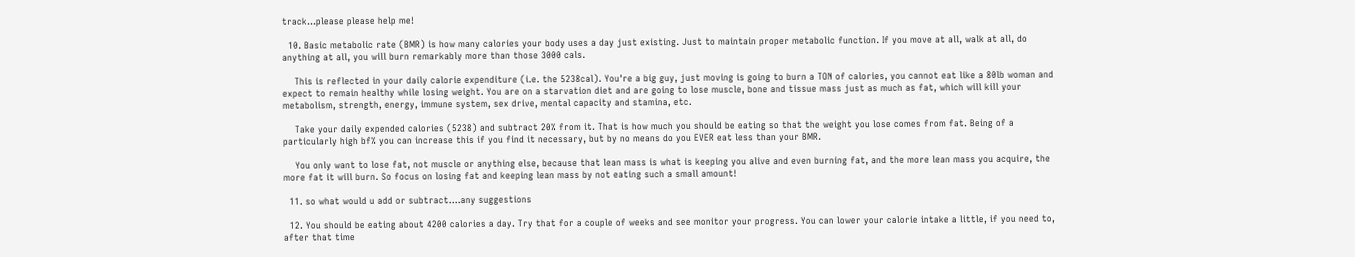track...please please help me!

  10. Basic metabolic rate (BMR) is how many calories your body uses a day just existing. Just to maintain proper metabolic function. If you move at all, walk at all, do anything at all, you will burn remarkably more than those 3000 cals.

    This is reflected in your daily calorie expenditure (i.e. the 5238cal). You're a big guy, just moving is going to burn a TON of calories, you cannot eat like a 80lb woman and expect to remain healthy while losing weight. You are on a starvation diet and are going to lose muscle, bone and tissue mass just as much as fat, which will kill your metabolism, strength, energy, immune system, sex drive, mental capacity and stamina, etc.

    Take your daily expended calories (5238) and subtract 20% from it. That is how much you should be eating so that the weight you lose comes from fat. Being of a particularly high bf% you can increase this if you find it necessary, but by no means do you EVER eat less than your BMR.

    You only want to lose fat, not muscle or anything else, because that lean mass is what is keeping you alive and even burning fat, and the more lean mass you acquire, the more fat it will burn. So focus on losing fat and keeping lean mass by not eating such a small amount!

  11. so what would u add or subtract....any suggestions

  12. You should be eating about 4200 calories a day. Try that for a couple of weeks and see monitor your progress. You can lower your calorie intake a little, if you need to, after that time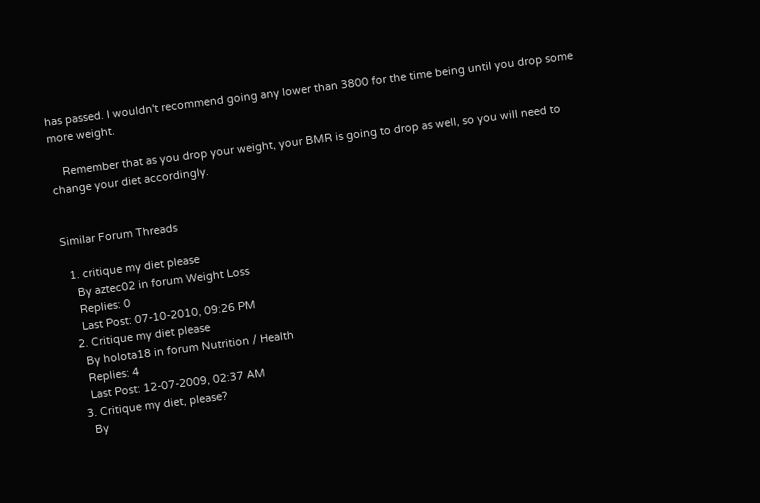has passed. I wouldn't recommend going any lower than 3800 for the time being until you drop some more weight.

    Remember that as you drop your weight, your BMR is going to drop as well, so you will need to change your diet accordingly.


Similar Forum Threads

  1. critique my diet please
    By aztec02 in forum Weight Loss
    Replies: 0
    Last Post: 07-10-2010, 09:26 PM
  2. Critique my diet please
    By holota18 in forum Nutrition / Health
    Replies: 4
    Last Post: 12-07-2009, 02:37 AM
  3. Critique my diet, please?
    By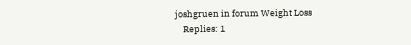joshgruen in forum Weight Loss
    Replies: 1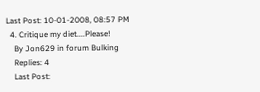Last Post: 10-01-2008, 08:57 PM
  4. Critique my diet....Please!
    By Jon629 in forum Bulking
    Replies: 4
    Last Post: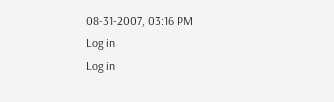08-31-2007, 03:16 PM
Log in
Log in